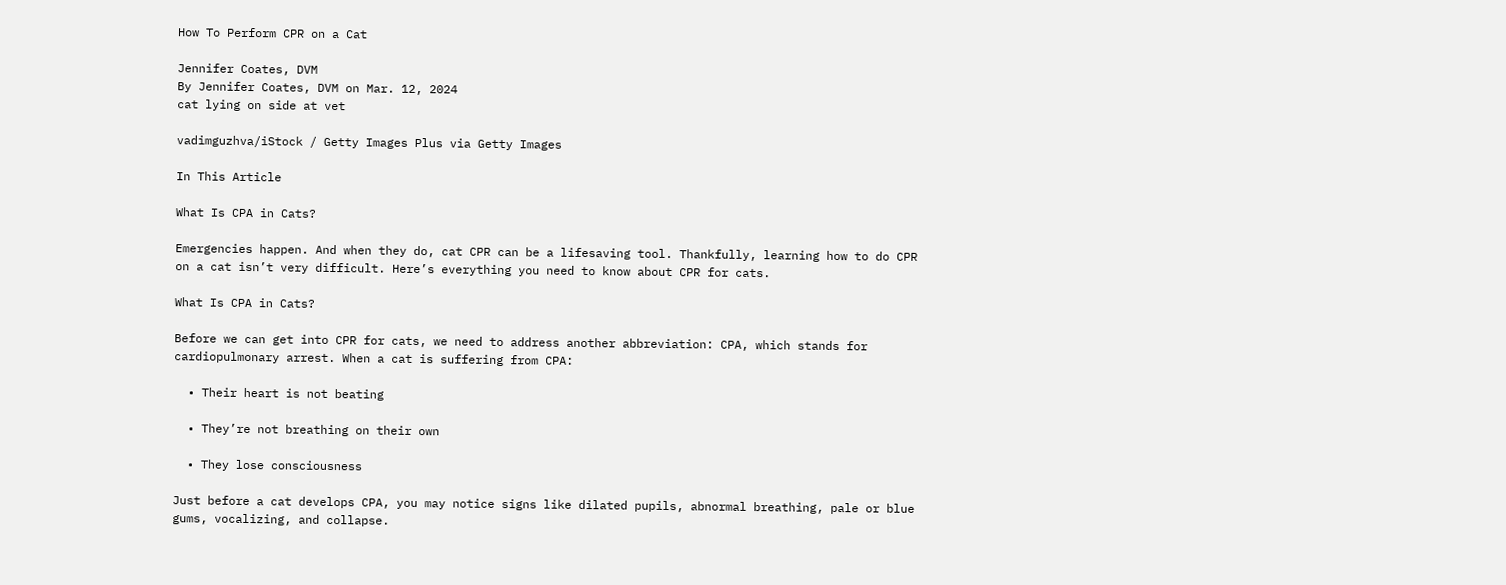How To Perform CPR on a Cat

Jennifer Coates, DVM
By Jennifer Coates, DVM on Mar. 12, 2024
cat lying on side at vet

vadimguzhva/iStock / Getty Images Plus via Getty Images

In This Article

What Is CPA in Cats?

Emergencies happen. And when they do, cat CPR can be a lifesaving tool. Thankfully, learning how to do CPR on a cat isn’t very difficult. Here’s everything you need to know about CPR for cats.

What Is CPA in Cats?

Before we can get into CPR for cats, we need to address another abbreviation: CPA, which stands for cardiopulmonary arrest. When a cat is suffering from CPA:

  • Their heart is not beating

  • They’re not breathing on their own

  • They lose consciousness

Just before a cat develops CPA, you may notice signs like dilated pupils, abnormal breathing, pale or blue gums, vocalizing, and collapse.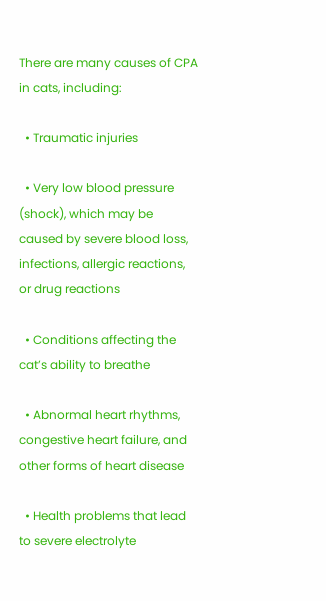There are many causes of CPA in cats, including:

  • Traumatic injuries

  • Very low blood pressure (shock), which may be caused by severe blood loss, infections, allergic reactions, or drug reactions

  • Conditions affecting the cat’s ability to breathe

  • Abnormal heart rhythms, congestive heart failure, and other forms of heart disease

  • Health problems that lead to severe electrolyte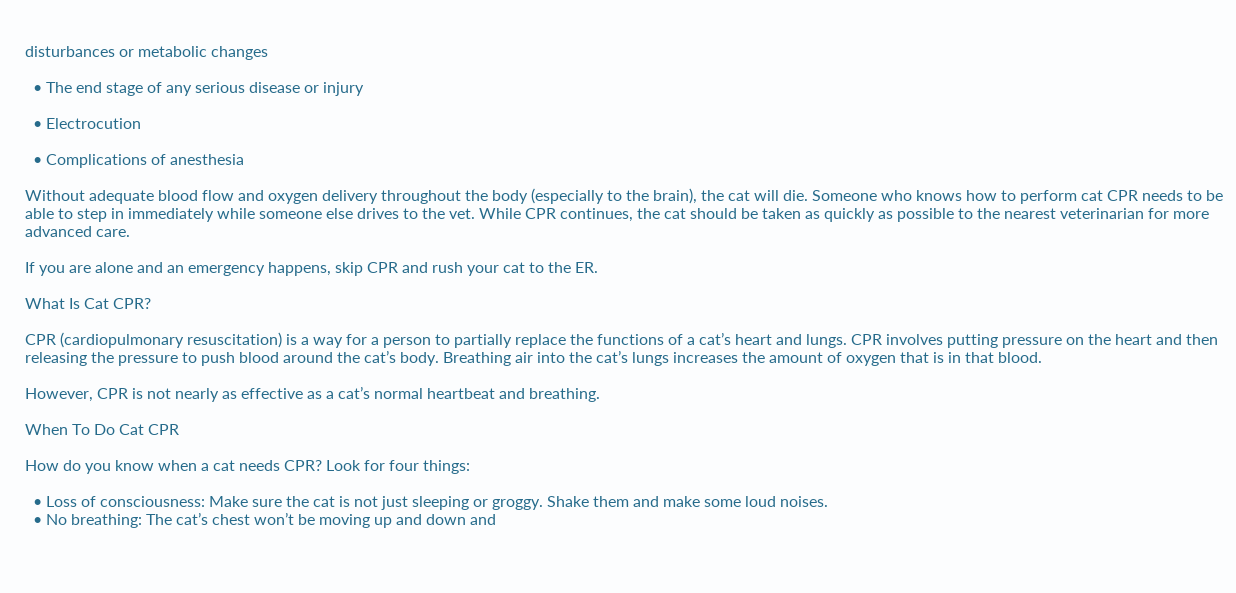disturbances or metabolic changes

  • The end stage of any serious disease or injury

  • Electrocution

  • Complications of anesthesia

Without adequate blood flow and oxygen delivery throughout the body (especially to the brain), the cat will die. Someone who knows how to perform cat CPR needs to be able to step in immediately while someone else drives to the vet. While CPR continues, the cat should be taken as quickly as possible to the nearest veterinarian for more advanced care.

If you are alone and an emergency happens, skip CPR and rush your cat to the ER.

What Is Cat CPR?

CPR (cardiopulmonary resuscitation) is a way for a person to partially replace the functions of a cat’s heart and lungs. CPR involves putting pressure on the heart and then releasing the pressure to push blood around the cat’s body. Breathing air into the cat’s lungs increases the amount of oxygen that is in that blood.

However, CPR is not nearly as effective as a cat’s normal heartbeat and breathing.

When To Do Cat CPR

How do you know when a cat needs CPR? Look for four things:

  • Loss of consciousness: Make sure the cat is not just sleeping or groggy. Shake them and make some loud noises.
  • No breathing: The cat’s chest won’t be moving up and down and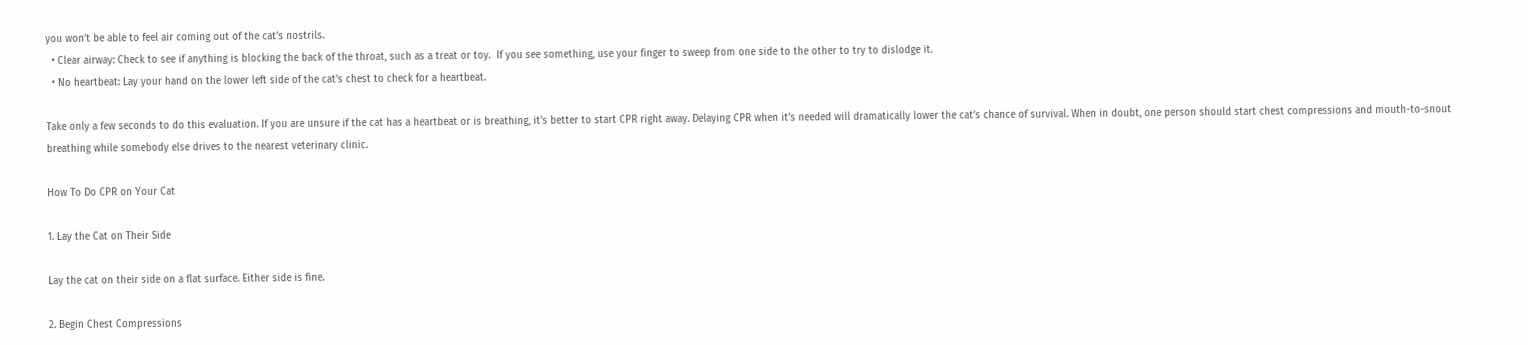you won’t be able to feel air coming out of the cat’s nostrils.
  • Clear airway: Check to see if anything is blocking the back of the throat, such as a treat or toy.  If you see something, use your finger to sweep from one side to the other to try to dislodge it.
  • No heartbeat: Lay your hand on the lower left side of the cat’s chest to check for a heartbeat.

Take only a few seconds to do this evaluation. If you are unsure if the cat has a heartbeat or is breathing, it’s better to start CPR right away. Delaying CPR when it’s needed will dramatically lower the cat’s chance of survival. When in doubt, one person should start chest compressions and mouth-to-snout breathing while somebody else drives to the nearest veterinary clinic.

How To Do CPR on Your Cat

1. Lay the Cat on Their Side

Lay the cat on their side on a flat surface. Either side is fine.

2. Begin Chest Compressions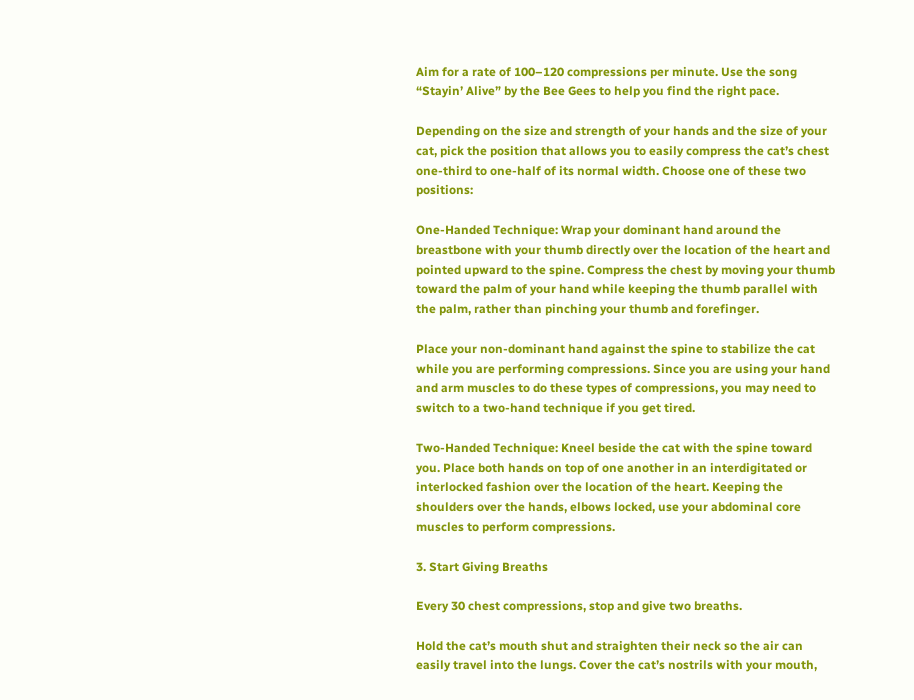Aim for a rate of 100–120 compressions per minute. Use the song “Stayin’ Alive” by the Bee Gees to help you find the right pace.

Depending on the size and strength of your hands and the size of your cat, pick the position that allows you to easily compress the cat’s chest one-third to one-half of its normal width. Choose one of these two positions:

One-Handed Technique: Wrap your dominant hand around the breastbone with your thumb directly over the location of the heart and pointed upward to the spine. Compress the chest by moving your thumb toward the palm of your hand while keeping the thumb parallel with the palm, rather than pinching your thumb and forefinger.

Place your non-dominant hand against the spine to stabilize the cat while you are performing compressions. Since you are using your hand and arm muscles to do these types of compressions, you may need to switch to a two-hand technique if you get tired.

Two-Handed Technique: Kneel beside the cat with the spine toward you. Place both hands on top of one another in an interdigitated or interlocked fashion over the location of the heart. Keeping the shoulders over the hands, elbows locked, use your abdominal core muscles to perform compressions.

3. Start Giving Breaths

Every 30 chest compressions, stop and give two breaths.

Hold the cat’s mouth shut and straighten their neck so the air can easily travel into the lungs. Cover the cat’s nostrils with your mouth,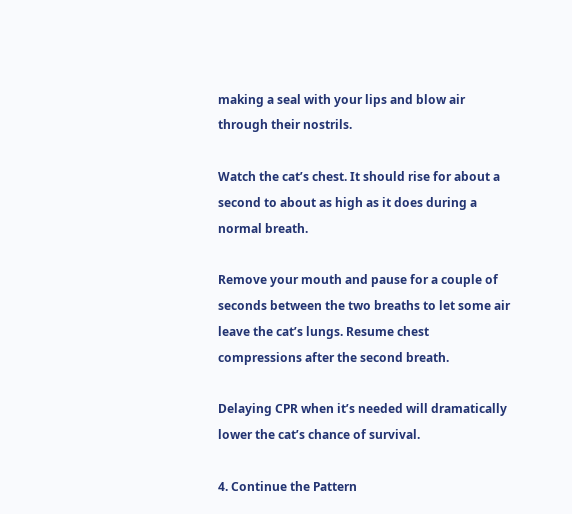making a seal with your lips and blow air through their nostrils.

Watch the cat’s chest. It should rise for about a second to about as high as it does during a normal breath.

Remove your mouth and pause for a couple of seconds between the two breaths to let some air leave the cat’s lungs. Resume chest compressions after the second breath.

Delaying CPR when it’s needed will dramatically lower the cat’s chance of survival.

4. Continue the Pattern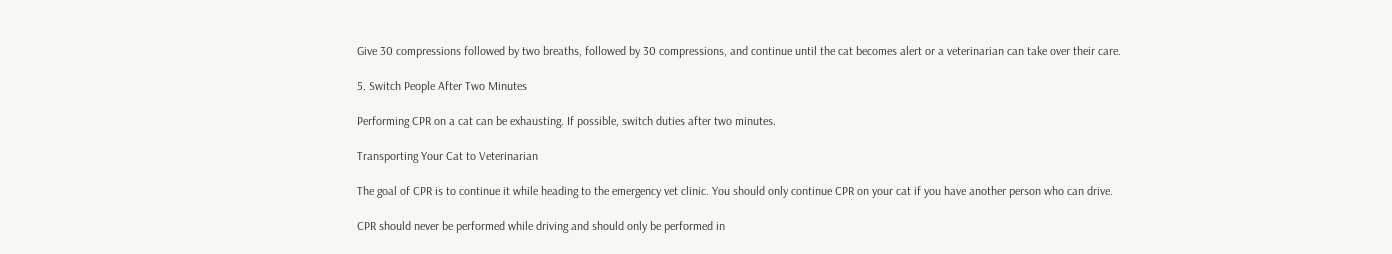Give 30 compressions followed by two breaths, followed by 30 compressions, and continue until the cat becomes alert or a veterinarian can take over their care.

5. Switch People After Two Minutes

Performing CPR on a cat can be exhausting. If possible, switch duties after two minutes.

Transporting Your Cat to Veterinarian

The goal of CPR is to continue it while heading to the emergency vet clinic. You should only continue CPR on your cat if you have another person who can drive.

CPR should never be performed while driving and should only be performed in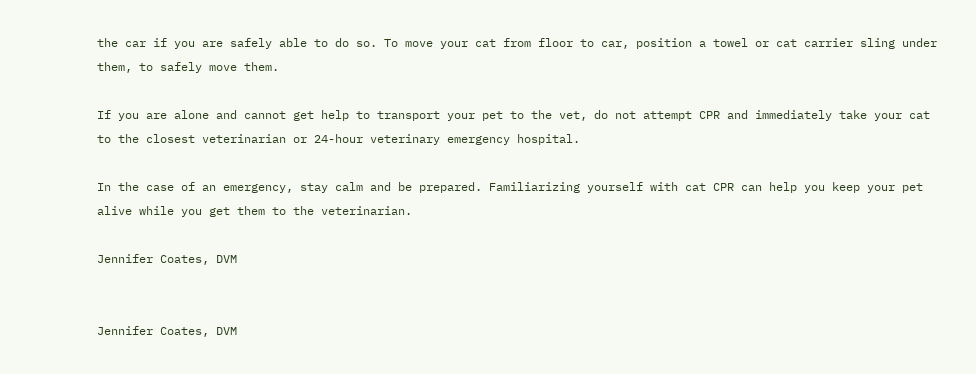the car if you are safely able to do so. To move your cat from floor to car, position a towel or cat carrier sling under them, to safely move them.

If you are alone and cannot get help to transport your pet to the vet, do not attempt CPR and immediately take your cat  to the closest veterinarian or 24-hour veterinary emergency hospital.

In the case of an emergency, stay calm and be prepared. Familiarizing yourself with cat CPR can help you keep your pet alive while you get them to the veterinarian.

Jennifer Coates, DVM


Jennifer Coates, DVM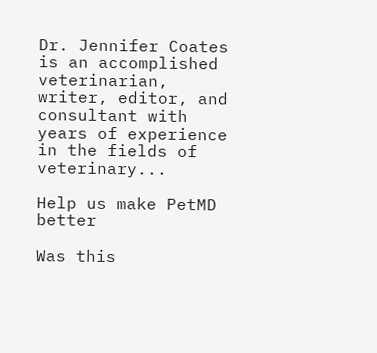Dr. Jennifer Coates is an accomplished veterinarian, writer, editor, and consultant with years of experience in the fields of veterinary...

Help us make PetMD better

Was this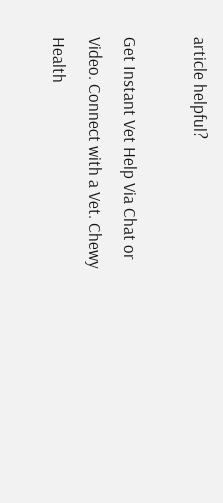article helpful?

Get Instant Vet Help Via Chat or Video. Connect with a Vet. Chewy Health